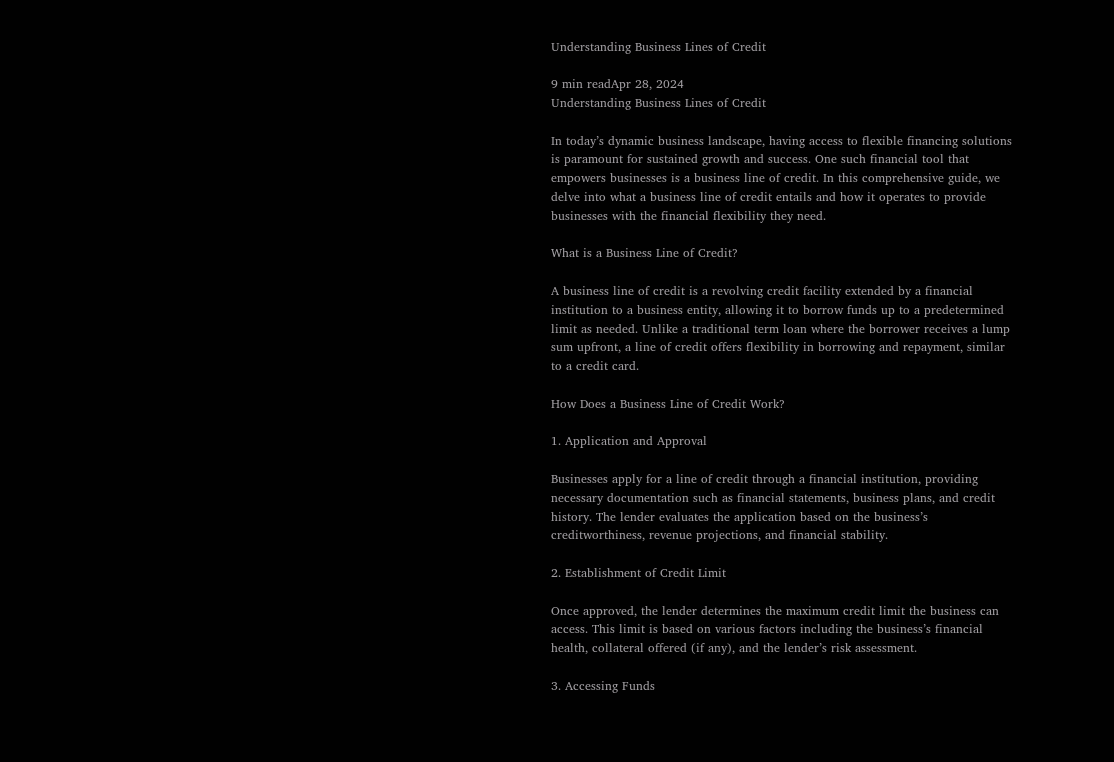Understanding Business Lines of Credit

9 min readApr 28, 2024
Understanding Business Lines of Credit

In today’s dynamic business landscape, having access to flexible financing solutions is paramount for sustained growth and success. One such financial tool that empowers businesses is a business line of credit. In this comprehensive guide, we delve into what a business line of credit entails and how it operates to provide businesses with the financial flexibility they need.

What is a Business Line of Credit?

A business line of credit is a revolving credit facility extended by a financial institution to a business entity, allowing it to borrow funds up to a predetermined limit as needed. Unlike a traditional term loan where the borrower receives a lump sum upfront, a line of credit offers flexibility in borrowing and repayment, similar to a credit card.

How Does a Business Line of Credit Work?

1. Application and Approval

Businesses apply for a line of credit through a financial institution, providing necessary documentation such as financial statements, business plans, and credit history. The lender evaluates the application based on the business’s creditworthiness, revenue projections, and financial stability.

2. Establishment of Credit Limit

Once approved, the lender determines the maximum credit limit the business can access. This limit is based on various factors including the business’s financial health, collateral offered (if any), and the lender’s risk assessment.

3. Accessing Funds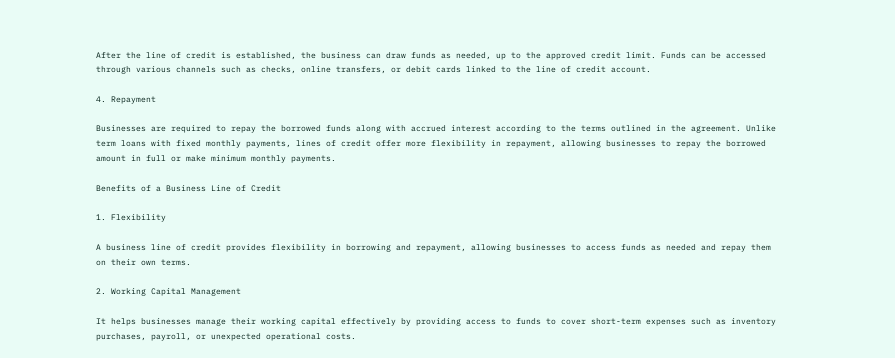After the line of credit is established, the business can draw funds as needed, up to the approved credit limit. Funds can be accessed through various channels such as checks, online transfers, or debit cards linked to the line of credit account.

4. Repayment

Businesses are required to repay the borrowed funds along with accrued interest according to the terms outlined in the agreement. Unlike term loans with fixed monthly payments, lines of credit offer more flexibility in repayment, allowing businesses to repay the borrowed amount in full or make minimum monthly payments.

Benefits of a Business Line of Credit

1. Flexibility

A business line of credit provides flexibility in borrowing and repayment, allowing businesses to access funds as needed and repay them on their own terms.

2. Working Capital Management

It helps businesses manage their working capital effectively by providing access to funds to cover short-term expenses such as inventory purchases, payroll, or unexpected operational costs.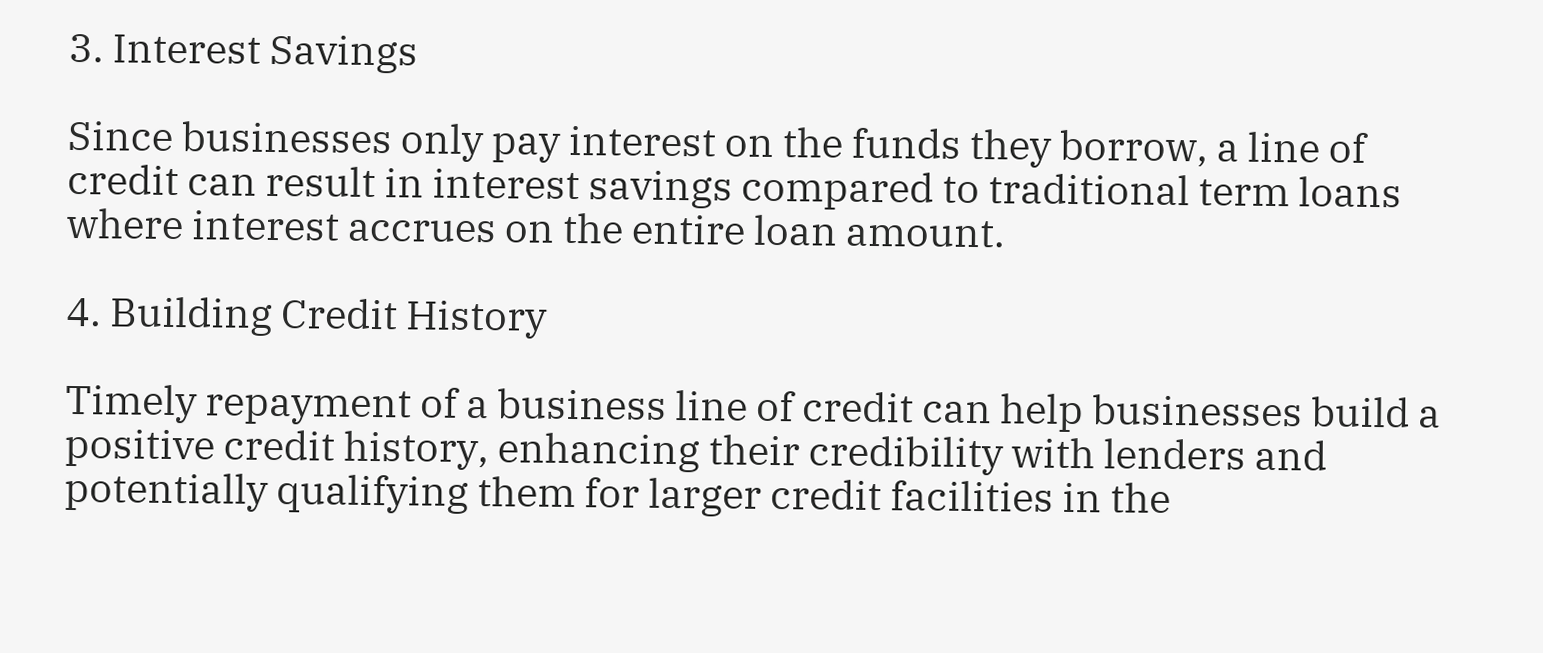3. Interest Savings

Since businesses only pay interest on the funds they borrow, a line of credit can result in interest savings compared to traditional term loans where interest accrues on the entire loan amount.

4. Building Credit History

Timely repayment of a business line of credit can help businesses build a positive credit history, enhancing their credibility with lenders and potentially qualifying them for larger credit facilities in the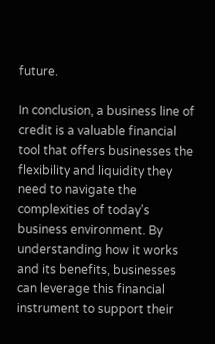future.

In conclusion, a business line of credit is a valuable financial tool that offers businesses the flexibility and liquidity they need to navigate the complexities of today’s business environment. By understanding how it works and its benefits, businesses can leverage this financial instrument to support their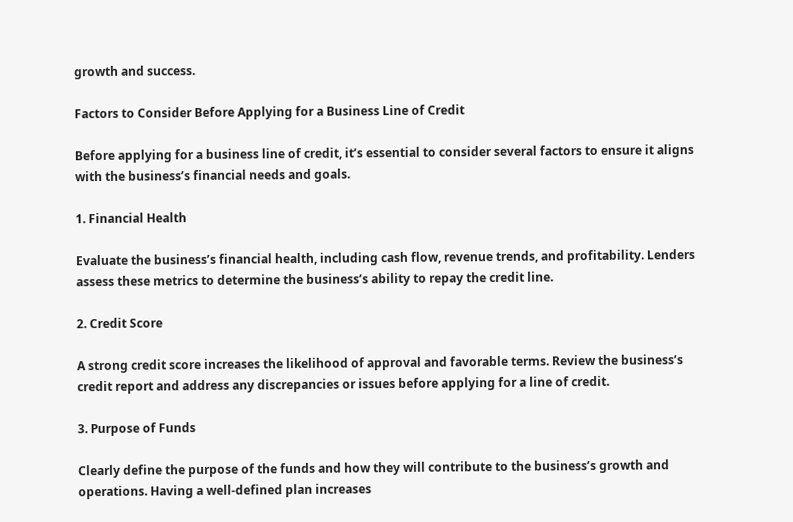growth and success.

Factors to Consider Before Applying for a Business Line of Credit

Before applying for a business line of credit, it’s essential to consider several factors to ensure it aligns with the business’s financial needs and goals.

1. Financial Health

Evaluate the business’s financial health, including cash flow, revenue trends, and profitability. Lenders assess these metrics to determine the business’s ability to repay the credit line.

2. Credit Score

A strong credit score increases the likelihood of approval and favorable terms. Review the business’s credit report and address any discrepancies or issues before applying for a line of credit.

3. Purpose of Funds

Clearly define the purpose of the funds and how they will contribute to the business’s growth and operations. Having a well-defined plan increases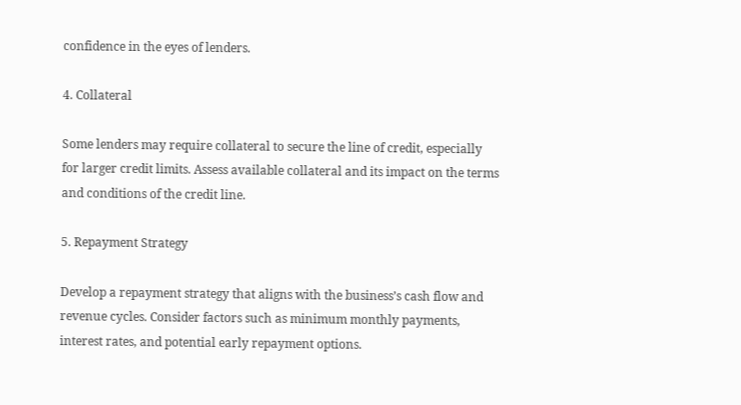confidence in the eyes of lenders.

4. Collateral

Some lenders may require collateral to secure the line of credit, especially for larger credit limits. Assess available collateral and its impact on the terms and conditions of the credit line.

5. Repayment Strategy

Develop a repayment strategy that aligns with the business’s cash flow and revenue cycles. Consider factors such as minimum monthly payments, interest rates, and potential early repayment options.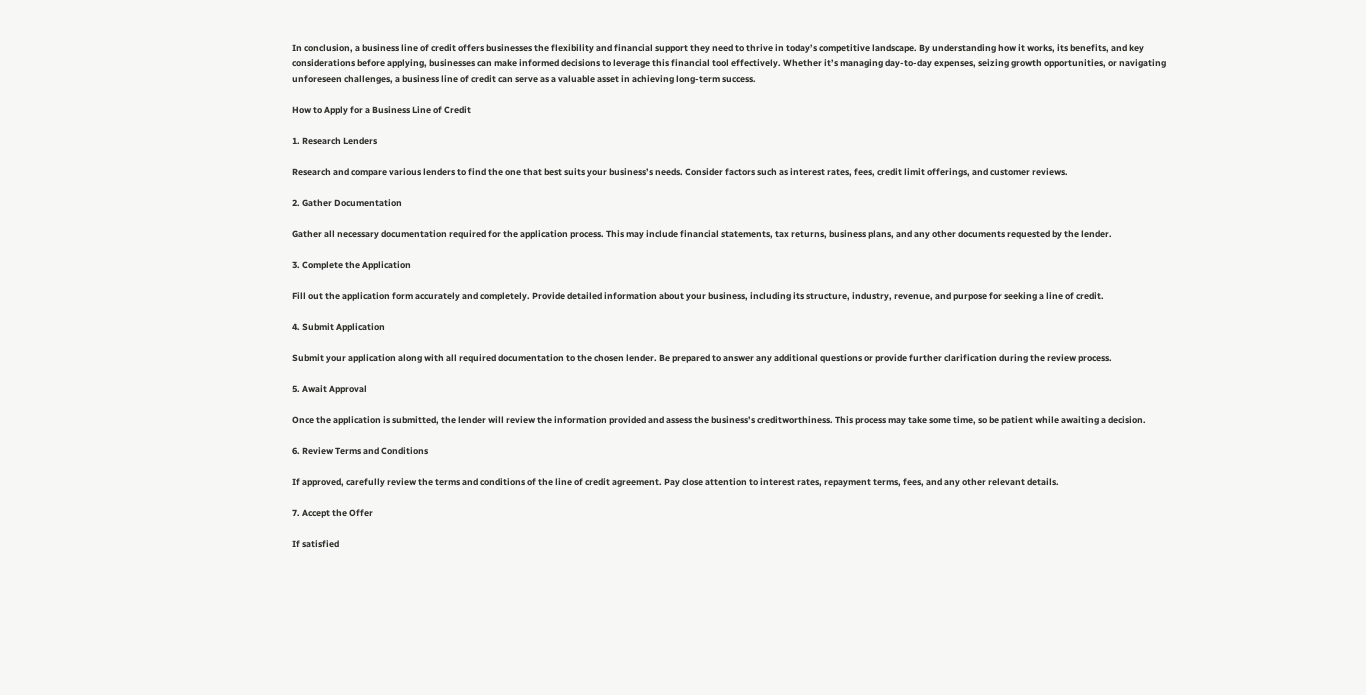In conclusion, a business line of credit offers businesses the flexibility and financial support they need to thrive in today’s competitive landscape. By understanding how it works, its benefits, and key considerations before applying, businesses can make informed decisions to leverage this financial tool effectively. Whether it’s managing day-to-day expenses, seizing growth opportunities, or navigating unforeseen challenges, a business line of credit can serve as a valuable asset in achieving long-term success.

How to Apply for a Business Line of Credit

1. Research Lenders

Research and compare various lenders to find the one that best suits your business’s needs. Consider factors such as interest rates, fees, credit limit offerings, and customer reviews.

2. Gather Documentation

Gather all necessary documentation required for the application process. This may include financial statements, tax returns, business plans, and any other documents requested by the lender.

3. Complete the Application

Fill out the application form accurately and completely. Provide detailed information about your business, including its structure, industry, revenue, and purpose for seeking a line of credit.

4. Submit Application

Submit your application along with all required documentation to the chosen lender. Be prepared to answer any additional questions or provide further clarification during the review process.

5. Await Approval

Once the application is submitted, the lender will review the information provided and assess the business’s creditworthiness. This process may take some time, so be patient while awaiting a decision.

6. Review Terms and Conditions

If approved, carefully review the terms and conditions of the line of credit agreement. Pay close attention to interest rates, repayment terms, fees, and any other relevant details.

7. Accept the Offer

If satisfied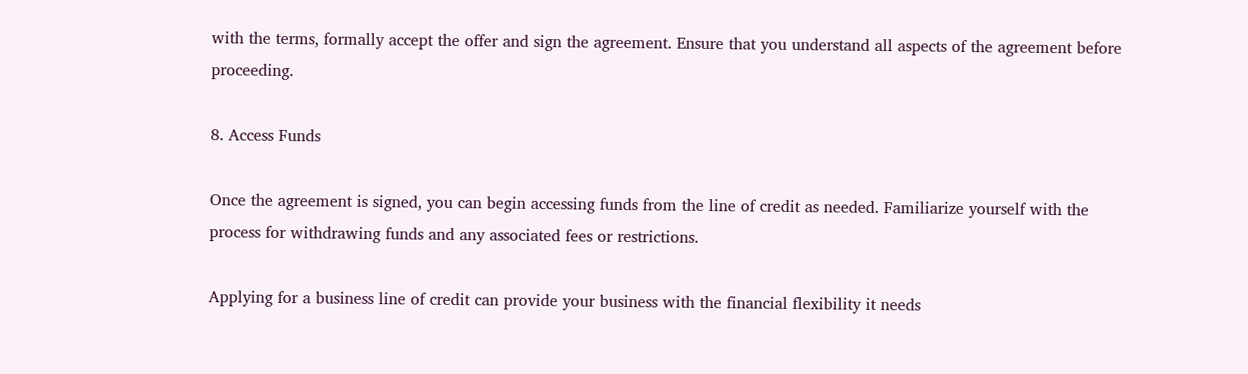with the terms, formally accept the offer and sign the agreement. Ensure that you understand all aspects of the agreement before proceeding.

8. Access Funds

Once the agreement is signed, you can begin accessing funds from the line of credit as needed. Familiarize yourself with the process for withdrawing funds and any associated fees or restrictions.

Applying for a business line of credit can provide your business with the financial flexibility it needs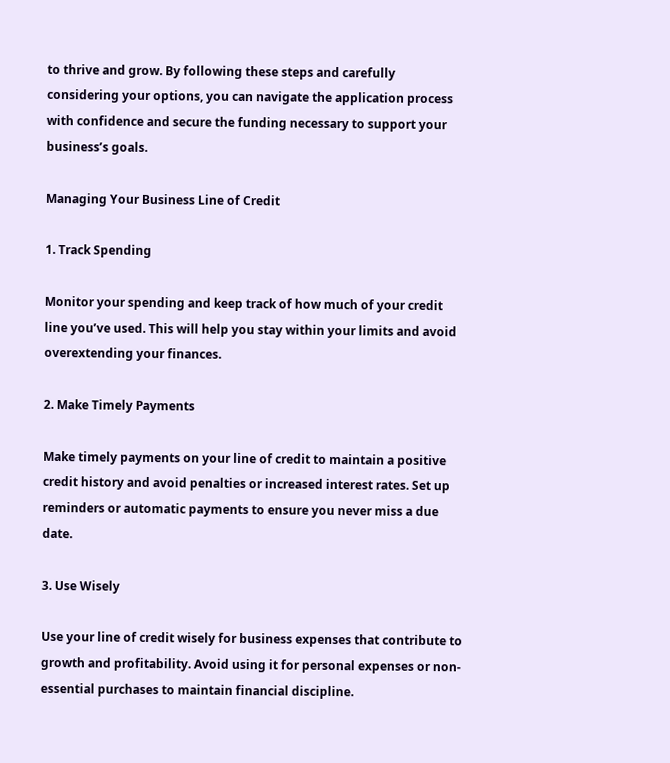to thrive and grow. By following these steps and carefully considering your options, you can navigate the application process with confidence and secure the funding necessary to support your business’s goals.

Managing Your Business Line of Credit

1. Track Spending

Monitor your spending and keep track of how much of your credit line you’ve used. This will help you stay within your limits and avoid overextending your finances.

2. Make Timely Payments

Make timely payments on your line of credit to maintain a positive credit history and avoid penalties or increased interest rates. Set up reminders or automatic payments to ensure you never miss a due date.

3. Use Wisely

Use your line of credit wisely for business expenses that contribute to growth and profitability. Avoid using it for personal expenses or non-essential purchases to maintain financial discipline.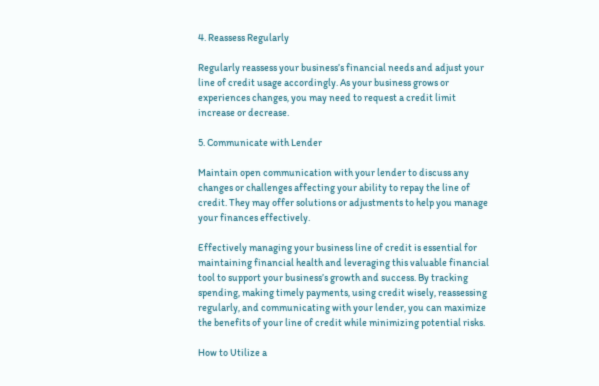4. Reassess Regularly

Regularly reassess your business’s financial needs and adjust your line of credit usage accordingly. As your business grows or experiences changes, you may need to request a credit limit increase or decrease.

5. Communicate with Lender

Maintain open communication with your lender to discuss any changes or challenges affecting your ability to repay the line of credit. They may offer solutions or adjustments to help you manage your finances effectively.

Effectively managing your business line of credit is essential for maintaining financial health and leveraging this valuable financial tool to support your business’s growth and success. By tracking spending, making timely payments, using credit wisely, reassessing regularly, and communicating with your lender, you can maximize the benefits of your line of credit while minimizing potential risks.

How to Utilize a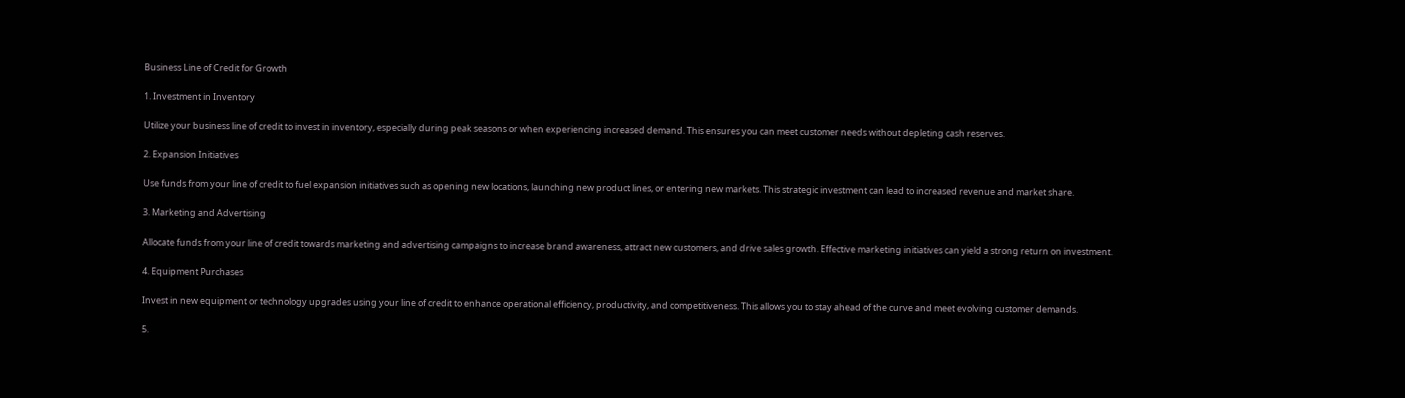Business Line of Credit for Growth

1. Investment in Inventory

Utilize your business line of credit to invest in inventory, especially during peak seasons or when experiencing increased demand. This ensures you can meet customer needs without depleting cash reserves.

2. Expansion Initiatives

Use funds from your line of credit to fuel expansion initiatives such as opening new locations, launching new product lines, or entering new markets. This strategic investment can lead to increased revenue and market share.

3. Marketing and Advertising

Allocate funds from your line of credit towards marketing and advertising campaigns to increase brand awareness, attract new customers, and drive sales growth. Effective marketing initiatives can yield a strong return on investment.

4. Equipment Purchases

Invest in new equipment or technology upgrades using your line of credit to enhance operational efficiency, productivity, and competitiveness. This allows you to stay ahead of the curve and meet evolving customer demands.

5.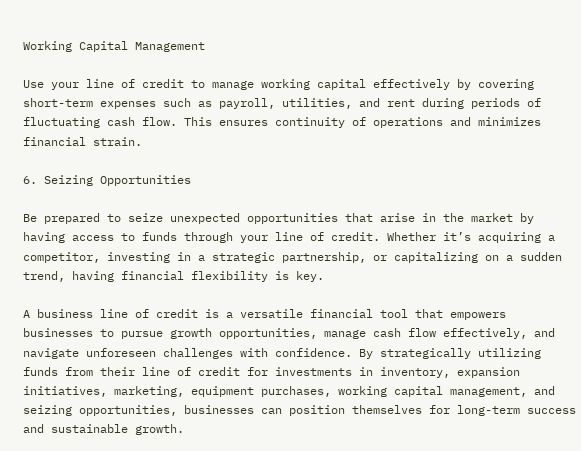Working Capital Management

Use your line of credit to manage working capital effectively by covering short-term expenses such as payroll, utilities, and rent during periods of fluctuating cash flow. This ensures continuity of operations and minimizes financial strain.

6. Seizing Opportunities

Be prepared to seize unexpected opportunities that arise in the market by having access to funds through your line of credit. Whether it’s acquiring a competitor, investing in a strategic partnership, or capitalizing on a sudden trend, having financial flexibility is key.

A business line of credit is a versatile financial tool that empowers businesses to pursue growth opportunities, manage cash flow effectively, and navigate unforeseen challenges with confidence. By strategically utilizing funds from their line of credit for investments in inventory, expansion initiatives, marketing, equipment purchases, working capital management, and seizing opportunities, businesses can position themselves for long-term success and sustainable growth.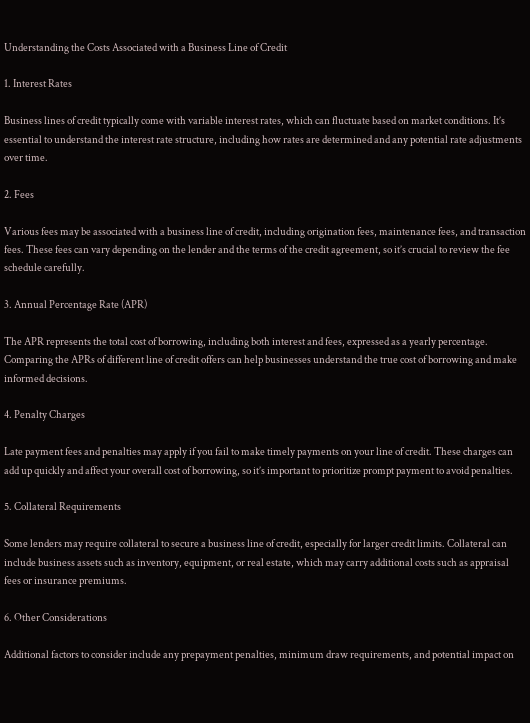Understanding the Costs Associated with a Business Line of Credit

1. Interest Rates

Business lines of credit typically come with variable interest rates, which can fluctuate based on market conditions. It’s essential to understand the interest rate structure, including how rates are determined and any potential rate adjustments over time.

2. Fees

Various fees may be associated with a business line of credit, including origination fees, maintenance fees, and transaction fees. These fees can vary depending on the lender and the terms of the credit agreement, so it’s crucial to review the fee schedule carefully.

3. Annual Percentage Rate (APR)

The APR represents the total cost of borrowing, including both interest and fees, expressed as a yearly percentage. Comparing the APRs of different line of credit offers can help businesses understand the true cost of borrowing and make informed decisions.

4. Penalty Charges

Late payment fees and penalties may apply if you fail to make timely payments on your line of credit. These charges can add up quickly and affect your overall cost of borrowing, so it’s important to prioritize prompt payment to avoid penalties.

5. Collateral Requirements

Some lenders may require collateral to secure a business line of credit, especially for larger credit limits. Collateral can include business assets such as inventory, equipment, or real estate, which may carry additional costs such as appraisal fees or insurance premiums.

6. Other Considerations

Additional factors to consider include any prepayment penalties, minimum draw requirements, and potential impact on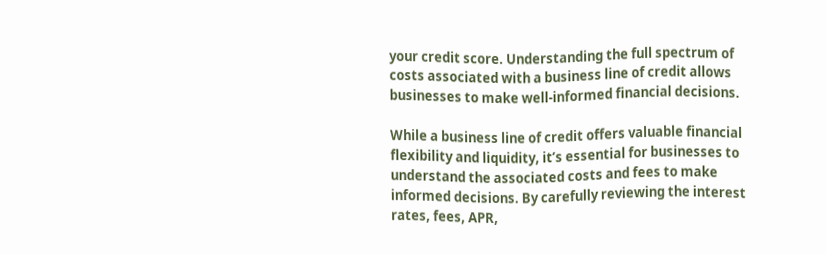your credit score. Understanding the full spectrum of costs associated with a business line of credit allows businesses to make well-informed financial decisions.

While a business line of credit offers valuable financial flexibility and liquidity, it’s essential for businesses to understand the associated costs and fees to make informed decisions. By carefully reviewing the interest rates, fees, APR,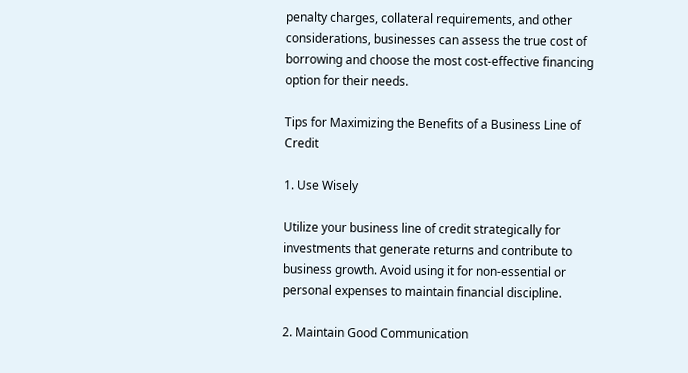penalty charges, collateral requirements, and other considerations, businesses can assess the true cost of borrowing and choose the most cost-effective financing option for their needs.

Tips for Maximizing the Benefits of a Business Line of Credit

1. Use Wisely

Utilize your business line of credit strategically for investments that generate returns and contribute to business growth. Avoid using it for non-essential or personal expenses to maintain financial discipline.

2. Maintain Good Communication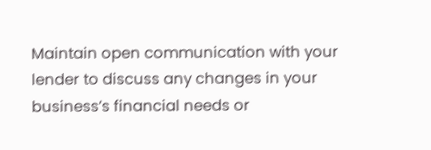Maintain open communication with your lender to discuss any changes in your business’s financial needs or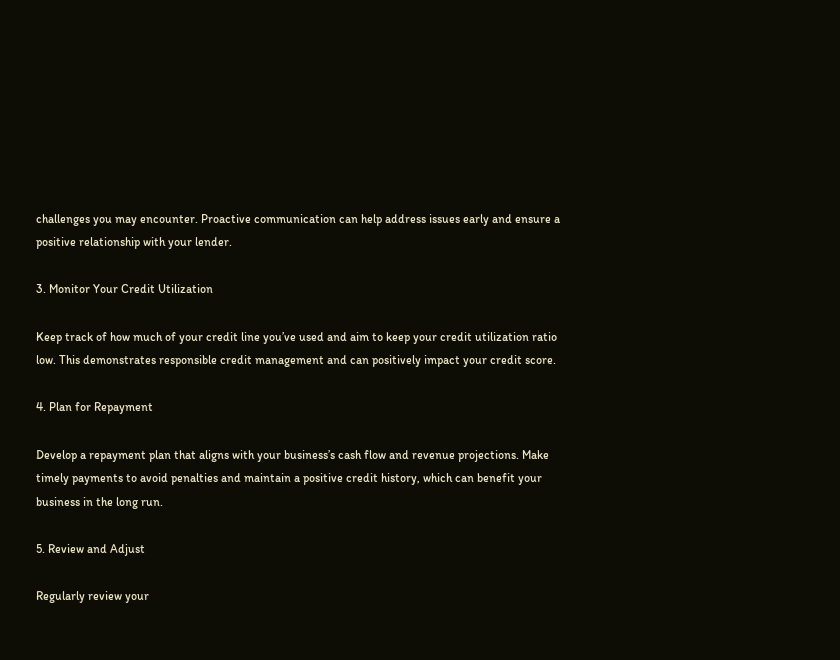challenges you may encounter. Proactive communication can help address issues early and ensure a positive relationship with your lender.

3. Monitor Your Credit Utilization

Keep track of how much of your credit line you’ve used and aim to keep your credit utilization ratio low. This demonstrates responsible credit management and can positively impact your credit score.

4. Plan for Repayment

Develop a repayment plan that aligns with your business’s cash flow and revenue projections. Make timely payments to avoid penalties and maintain a positive credit history, which can benefit your business in the long run.

5. Review and Adjust

Regularly review your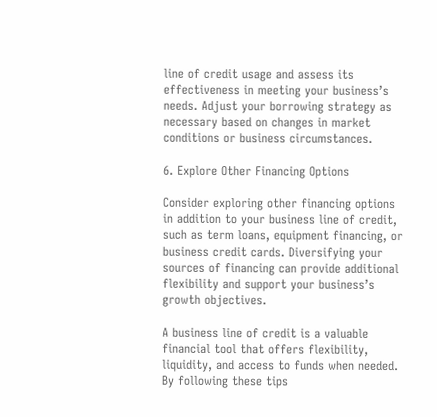line of credit usage and assess its effectiveness in meeting your business’s needs. Adjust your borrowing strategy as necessary based on changes in market conditions or business circumstances.

6. Explore Other Financing Options

Consider exploring other financing options in addition to your business line of credit, such as term loans, equipment financing, or business credit cards. Diversifying your sources of financing can provide additional flexibility and support your business’s growth objectives.

A business line of credit is a valuable financial tool that offers flexibility, liquidity, and access to funds when needed. By following these tips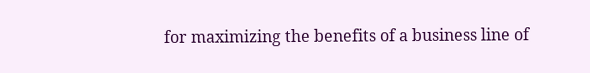for maximizing the benefits of a business line of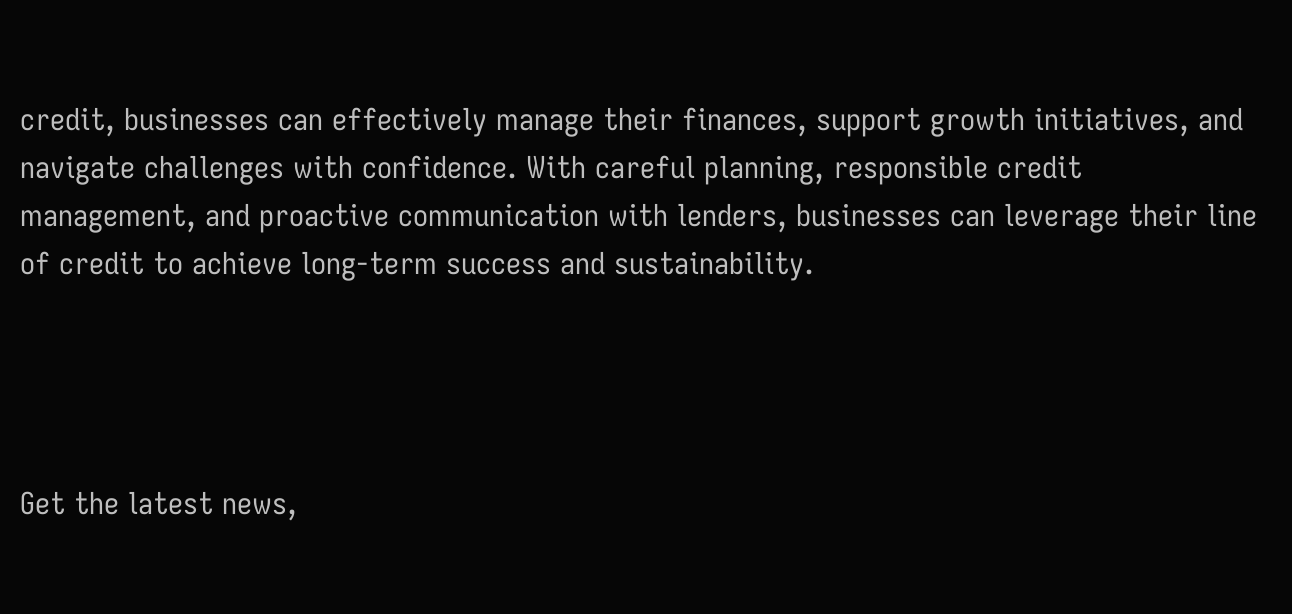credit, businesses can effectively manage their finances, support growth initiatives, and navigate challenges with confidence. With careful planning, responsible credit management, and proactive communication with lenders, businesses can leverage their line of credit to achieve long-term success and sustainability.




Get the latest news,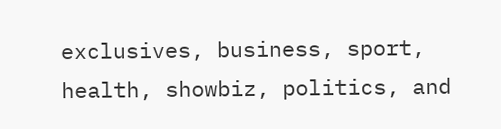exclusives, business, sport, health, showbiz, politics, and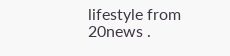lifestyle from 20news .